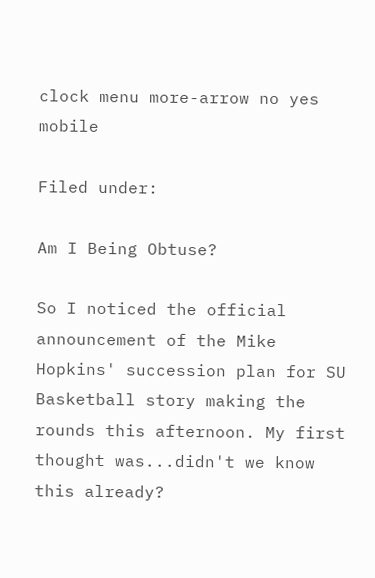clock menu more-arrow no yes mobile

Filed under:

Am I Being Obtuse?

So I noticed the official announcement of the Mike Hopkins' succession plan for SU Basketball story making the rounds this afternoon. My first thought was...didn't we know this already?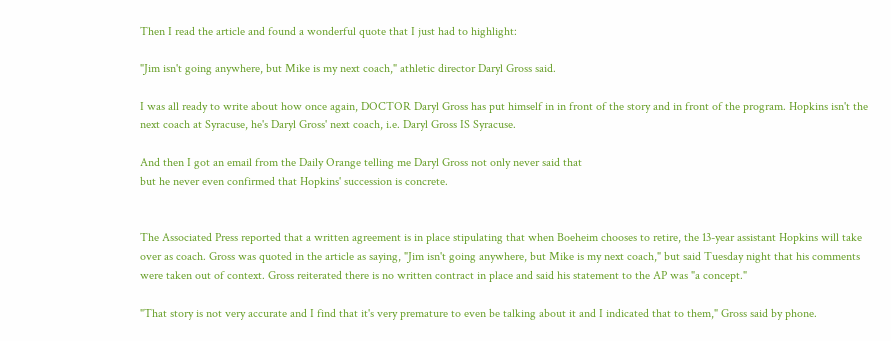Then I read the article and found a wonderful quote that I just had to highlight:

"Jim isn't going anywhere, but Mike is my next coach," athletic director Daryl Gross said.

I was all ready to write about how once again, DOCTOR Daryl Gross has put himself in in front of the story and in front of the program. Hopkins isn't the next coach at Syracuse, he's Daryl Gross' next coach, i.e. Daryl Gross IS Syracuse.

And then I got an email from the Daily Orange telling me Daryl Gross not only never said that
but he never even confirmed that Hopkins' succession is concrete.


The Associated Press reported that a written agreement is in place stipulating that when Boeheim chooses to retire, the 13-year assistant Hopkins will take over as coach. Gross was quoted in the article as saying, "Jim isn't going anywhere, but Mike is my next coach," but said Tuesday night that his comments were taken out of context. Gross reiterated there is no written contract in place and said his statement to the AP was "a concept."

"That story is not very accurate and I find that it's very premature to even be talking about it and I indicated that to them," Gross said by phone.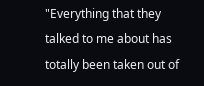"Everything that they talked to me about has totally been taken out of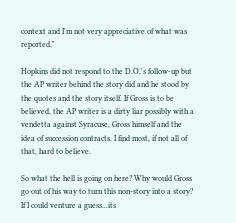context and I'm not very appreciative of what was reported."

Hopkins did not respond to the D.O.'s follow-up but the AP writer behind the story did and he stood by the quotes and the story itself. If Gross is to be believed, the AP writer is a dirty liar possibly with a vendetta against Syracuse, Gross himself and the idea of succession contracts. I find most, if not all of that, hard to believe.

So what the hell is going on here? Why would Gross go out of his way to turn this non-story into a story? If I could venture a guess...its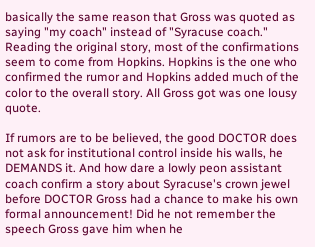basically the same reason that Gross was quoted as saying "my coach" instead of "Syracuse coach." Reading the original story, most of the confirmations seem to come from Hopkins. Hopkins is the one who confirmed the rumor and Hopkins added much of the color to the overall story. All Gross got was one lousy quote.

If rumors are to be believed, the good DOCTOR does not ask for institutional control inside his walls, he DEMANDS it. And how dare a lowly peon assistant coach confirm a story about Syracuse's crown jewel before DOCTOR Gross had a chance to make his own formal announcement! Did he not remember the speech Gross gave him when he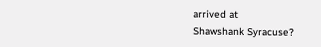arrived at
Shawshank Syracuse?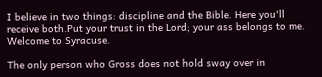I believe in two things: discipline and the Bible. Here you'll receive both.Put your trust in the Lord; your ass belongs to me. Welcome to Syracuse.

The only person who Gross does not hold sway over in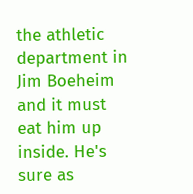the athletic department in Jim Boeheim and it must eat him up inside. He's sure as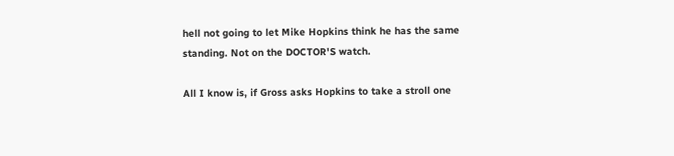hell not going to let Mike Hopkins think he has the same standing. Not on the DOCTOR'S watch.

All I know is, if Gross asks Hopkins to take a stroll one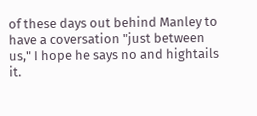of these days out behind Manley to have a coversation "just between us," I hope he says no and hightails it.